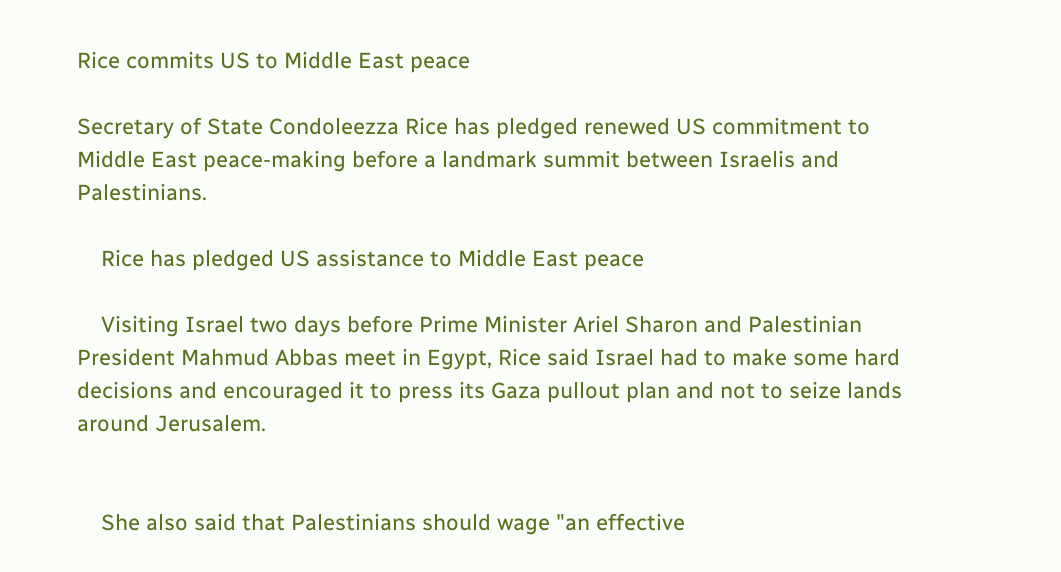Rice commits US to Middle East peace

Secretary of State Condoleezza Rice has pledged renewed US commitment to Middle East peace-making before a landmark summit between Israelis and Palestinians.

    Rice has pledged US assistance to Middle East peace

    Visiting Israel two days before Prime Minister Ariel Sharon and Palestinian President Mahmud Abbas meet in Egypt, Rice said Israel had to make some hard decisions and encouraged it to press its Gaza pullout plan and not to seize lands around Jerusalem.


    She also said that Palestinians should wage "an effective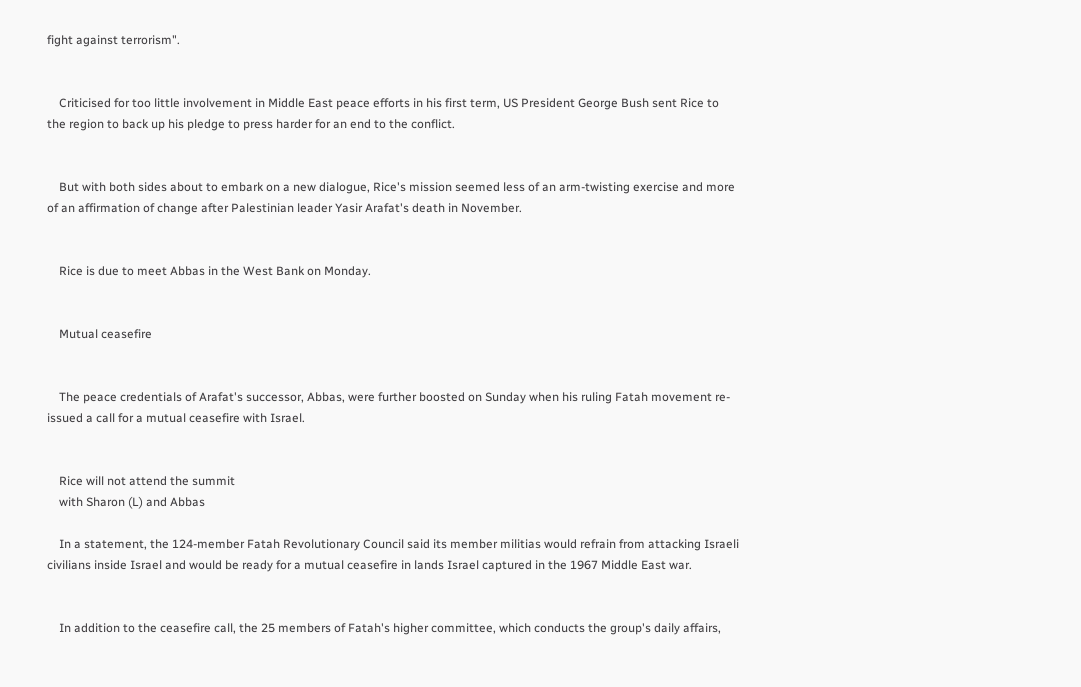fight against terrorism".


    Criticised for too little involvement in Middle East peace efforts in his first term, US President George Bush sent Rice to the region to back up his pledge to press harder for an end to the conflict.


    But with both sides about to embark on a new dialogue, Rice's mission seemed less of an arm-twisting exercise and more of an affirmation of change after Palestinian leader Yasir Arafat's death in November.


    Rice is due to meet Abbas in the West Bank on Monday.


    Mutual ceasefire


    The peace credentials of Arafat's successor, Abbas, were further boosted on Sunday when his ruling Fatah movement re-issued a call for a mutual ceasefire with Israel.


    Rice will not attend the summit
    with Sharon (L) and Abbas

    In a statement, the 124-member Fatah Revolutionary Council said its member militias would refrain from attacking Israeli civilians inside Israel and would be ready for a mutual ceasefire in lands Israel captured in the 1967 Middle East war.


    In addition to the ceasefire call, the 25 members of Fatah's higher committee, which conducts the group's daily affairs,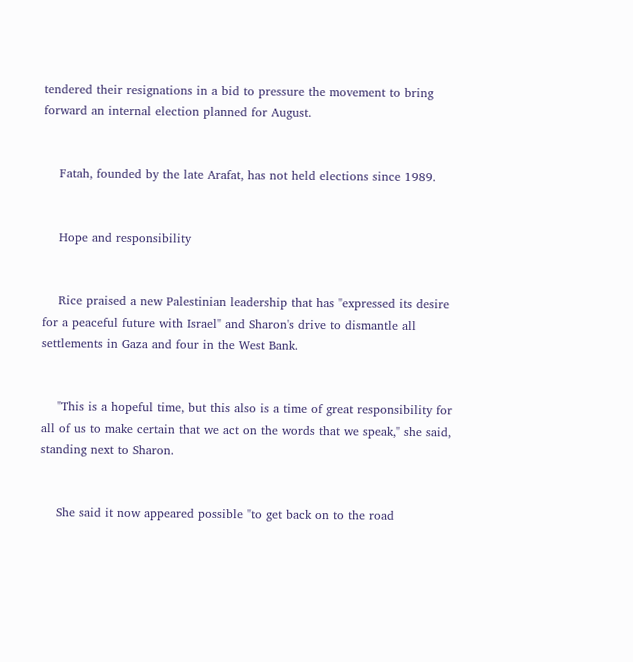tendered their resignations in a bid to pressure the movement to bring forward an internal election planned for August.


    Fatah, founded by the late Arafat, has not held elections since 1989.


    Hope and responsibility


    Rice praised a new Palestinian leadership that has "expressed its desire for a peaceful future with Israel" and Sharon's drive to dismantle all settlements in Gaza and four in the West Bank.


    "This is a hopeful time, but this also is a time of great responsibility for all of us to make certain that we act on the words that we speak," she said, standing next to Sharon.


    She said it now appeared possible "to get back on to the road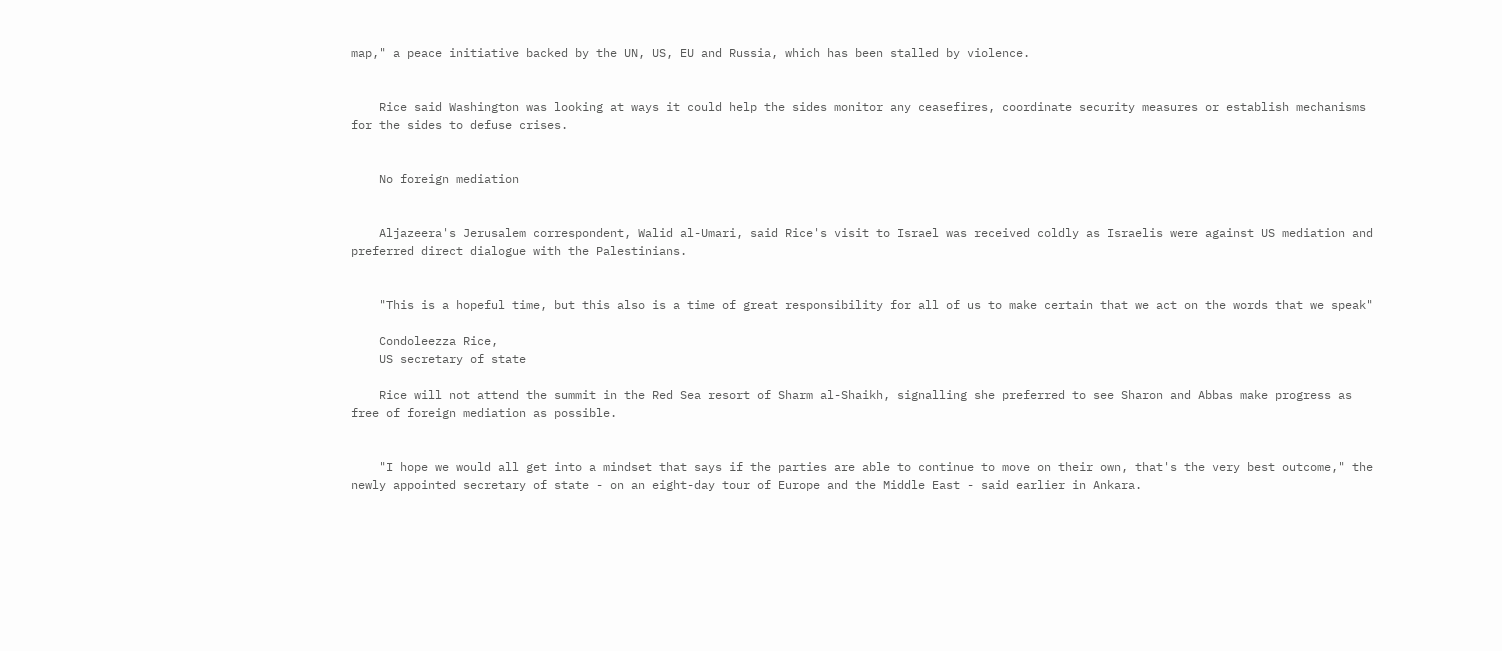map," a peace initiative backed by the UN, US, EU and Russia, which has been stalled by violence.


    Rice said Washington was looking at ways it could help the sides monitor any ceasefires, coordinate security measures or establish mechanisms for the sides to defuse crises.


    No foreign mediation


    Aljazeera's Jerusalem correspondent, Walid al-Umari, said Rice's visit to Israel was received coldly as Israelis were against US mediation and preferred direct dialogue with the Palestinians.


    "This is a hopeful time, but this also is a time of great responsibility for all of us to make certain that we act on the words that we speak"

    Condoleezza Rice,
    US secretary of state

    Rice will not attend the summit in the Red Sea resort of Sharm al-Shaikh, signalling she preferred to see Sharon and Abbas make progress as free of foreign mediation as possible.


    "I hope we would all get into a mindset that says if the parties are able to continue to move on their own, that's the very best outcome," the newly appointed secretary of state - on an eight-day tour of Europe and the Middle East - said earlier in Ankara.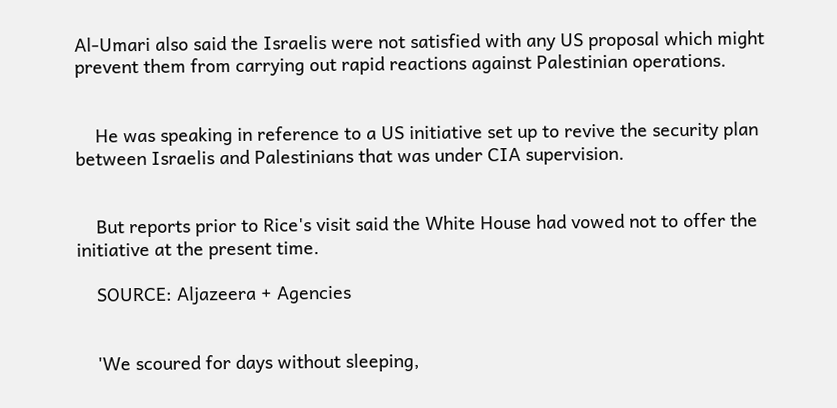Al-Umari also said the Israelis were not satisfied with any US proposal which might prevent them from carrying out rapid reactions against Palestinian operations.


    He was speaking in reference to a US initiative set up to revive the security plan between Israelis and Palestinians that was under CIA supervision.


    But reports prior to Rice's visit said the White House had vowed not to offer the initiative at the present time.

    SOURCE: Aljazeera + Agencies


    'We scoured for days without sleeping,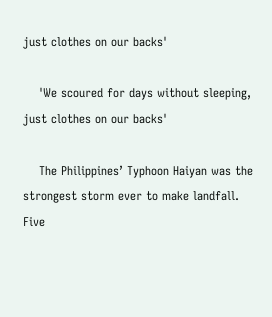just clothes on our backs'

    'We scoured for days without sleeping, just clothes on our backs'

    The Philippines’ Typhoon Haiyan was the strongest storm ever to make landfall. Five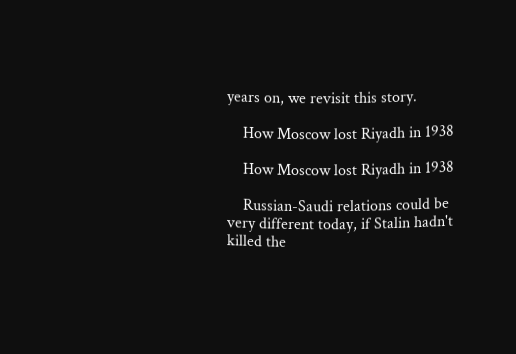years on, we revisit this story.

    How Moscow lost Riyadh in 1938

    How Moscow lost Riyadh in 1938

    Russian-Saudi relations could be very different today, if Stalin hadn't killed the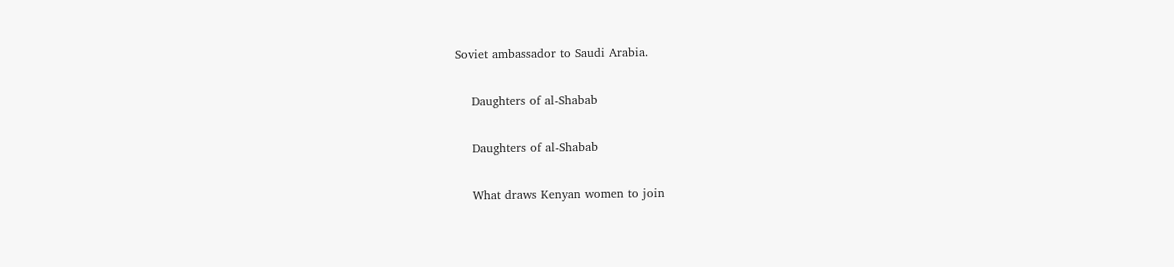Soviet ambassador to Saudi Arabia.

    Daughters of al-Shabab

    Daughters of al-Shabab

    What draws Kenyan women to join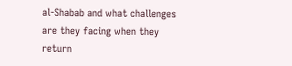al-Shabab and what challenges are they facing when they return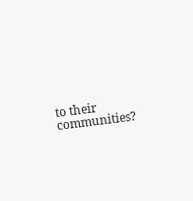to their communities?